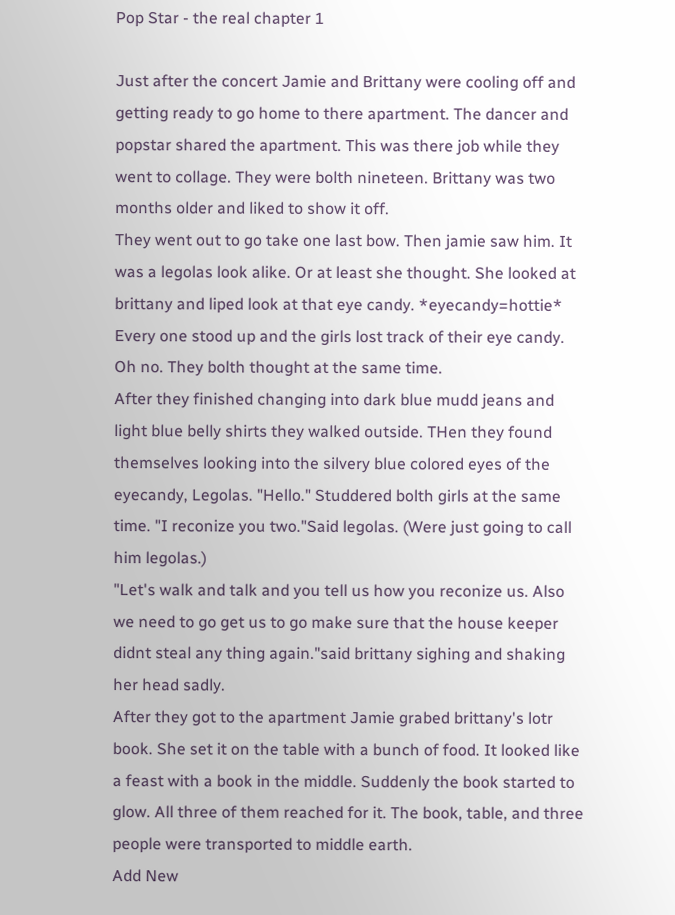Pop Star - the real chapter 1

Just after the concert Jamie and Brittany were cooling off and getting ready to go home to there apartment. The dancer and popstar shared the apartment. This was there job while they went to collage. They were bolth nineteen. Brittany was two months older and liked to show it off.
They went out to go take one last bow. Then jamie saw him. It was a legolas look alike. Or at least she thought. She looked at brittany and liped look at that eye candy. *eyecandy=hottie* Every one stood up and the girls lost track of their eye candy. Oh no. They bolth thought at the same time.
After they finished changing into dark blue mudd jeans and light blue belly shirts they walked outside. THen they found themselves looking into the silvery blue colored eyes of the eyecandy, Legolas. "Hello." Studdered bolth girls at the same time. "I reconize you two."Said legolas. (Were just going to call him legolas.)
"Let's walk and talk and you tell us how you reconize us. Also we need to go get us to go make sure that the house keeper didnt steal any thing again."said brittany sighing and shaking her head sadly.
After they got to the apartment Jamie grabed brittany's lotr book. She set it on the table with a bunch of food. It looked like a feast with a book in the middle. Suddenly the book started to glow. All three of them reached for it. The book, table, and three people were transported to middle earth.
Add New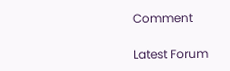Comment

Latest Forum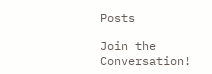Posts

Join the Conversation!